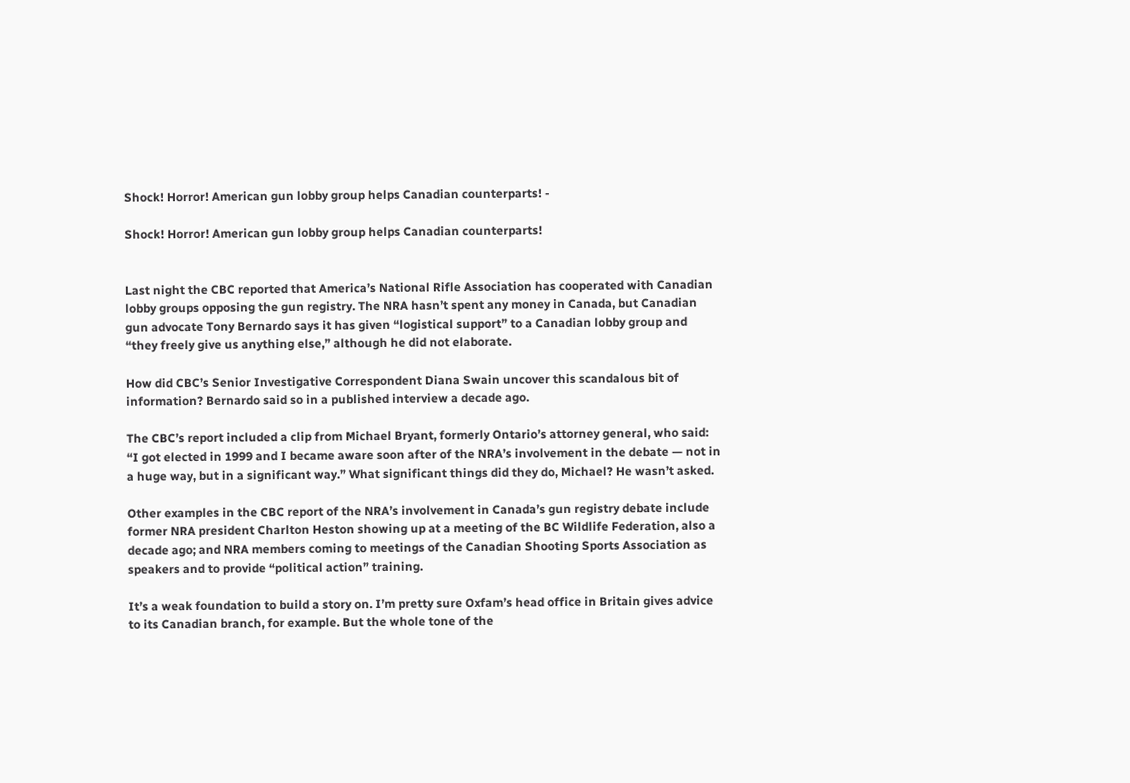Shock! Horror! American gun lobby group helps Canadian counterparts! -

Shock! Horror! American gun lobby group helps Canadian counterparts!


Last night the CBC reported that America’s National Rifle Association has cooperated with Canadian lobby groups opposing the gun registry. The NRA hasn’t spent any money in Canada, but Canadian gun advocate Tony Bernardo says it has given “logistical support” to a Canadian lobby group and “they freely give us anything else,” although he did not elaborate.

How did CBC’s Senior Investigative Correspondent Diana Swain uncover this scandalous bit of information? Bernardo said so in a published interview a decade ago.

The CBC’s report included a clip from Michael Bryant, formerly Ontario’s attorney general, who said: “I got elected in 1999 and I became aware soon after of the NRA’s involvement in the debate — not in a huge way, but in a significant way.” What significant things did they do, Michael? He wasn’t asked.

Other examples in the CBC report of the NRA’s involvement in Canada’s gun registry debate include former NRA president Charlton Heston showing up at a meeting of the BC Wildlife Federation, also a decade ago; and NRA members coming to meetings of the Canadian Shooting Sports Association as speakers and to provide “political action” training.

It’s a weak foundation to build a story on. I’m pretty sure Oxfam’s head office in Britain gives advice to its Canadian branch, for example. But the whole tone of the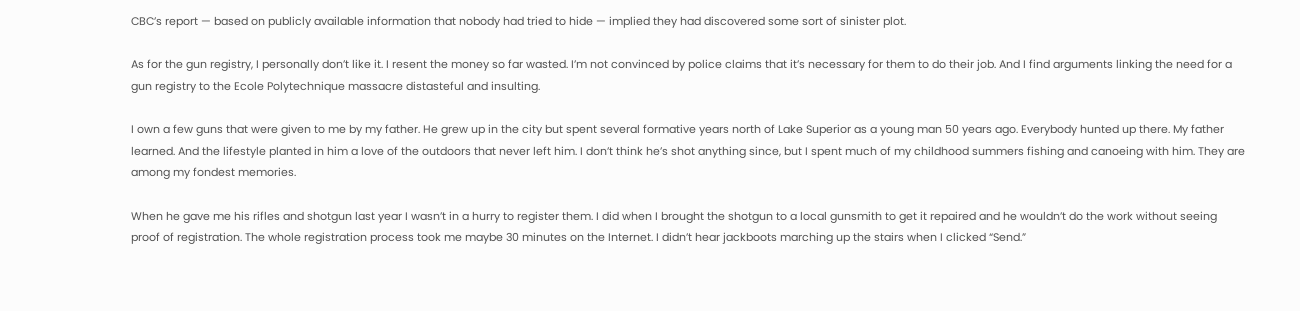CBC’s report — based on publicly available information that nobody had tried to hide — implied they had discovered some sort of sinister plot.

As for the gun registry, I personally don’t like it. I resent the money so far wasted. I’m not convinced by police claims that it’s necessary for them to do their job. And I find arguments linking the need for a gun registry to the Ecole Polytechnique massacre distasteful and insulting.

I own a few guns that were given to me by my father. He grew up in the city but spent several formative years north of Lake Superior as a young man 50 years ago. Everybody hunted up there. My father learned. And the lifestyle planted in him a love of the outdoors that never left him. I don’t think he’s shot anything since, but I spent much of my childhood summers fishing and canoeing with him. They are among my fondest memories.

When he gave me his rifles and shotgun last year I wasn’t in a hurry to register them. I did when I brought the shotgun to a local gunsmith to get it repaired and he wouldn’t do the work without seeing proof of registration. The whole registration process took me maybe 30 minutes on the Internet. I didn’t hear jackboots marching up the stairs when I clicked “Send.”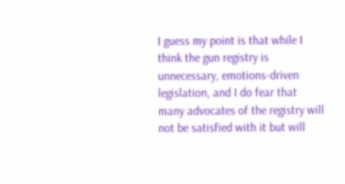I guess my point is that while I think the gun registry is unnecessary, emotions-driven legislation, and I do fear that many advocates of the registry will not be satisfied with it but will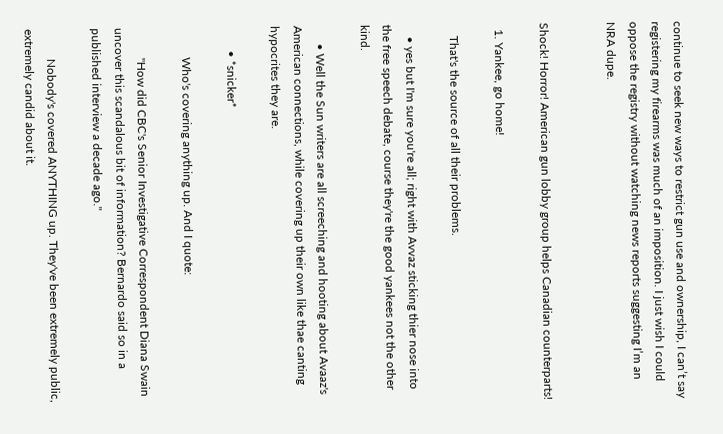continue to seek new ways to restrict gun use and ownership, I can’t say registering my firearms was much of an imposition. I just wish I could oppose the registry without watching news reports suggesting I’m an NRA dupe.


Shock! Horror! American gun lobby group helps Canadian counterparts!

  1. Yankee, go home!

    That's the source of all their problems.

    • yes but I'm sure you're all; right with Avvaz sticking thier nose into the free speech debate, course they're the good yankees not the other kind.

      • Well the Sun writers are all screeching and hooting about Avaaz's American connections, while covering up their own like thae canting hypocrites they are.

        • *snicker*

          Who's covering anything up. And I quote:

          "How did CBC's Senior Investigative Correspondent Diana Swain uncover this scandalous bit of information? Bernardo said so in a published interview a decade ago."

          Nobody's covered ANYTHING up. They've been extremely public, extremely candid about it.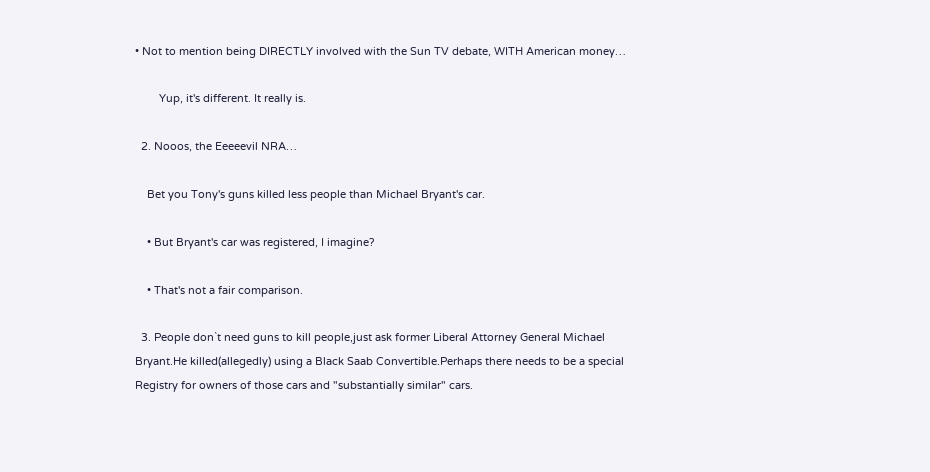• Not to mention being DIRECTLY involved with the Sun TV debate, WITH American money…

        Yup, it's different. It really is.

  2. Nooos, the Eeeeevil NRA…

    Bet you Tony's guns killed less people than Michael Bryant's car.

    • But Bryant's car was registered, I imagine?

    • That's not a fair comparison.

  3. People don`t need guns to kill people,just ask former Liberal Attorney General Michael Bryant.He killed(allegedly) using a Black Saab Convertible.Perhaps there needs to be a special Registry for owners of those cars and "substantially similar" cars.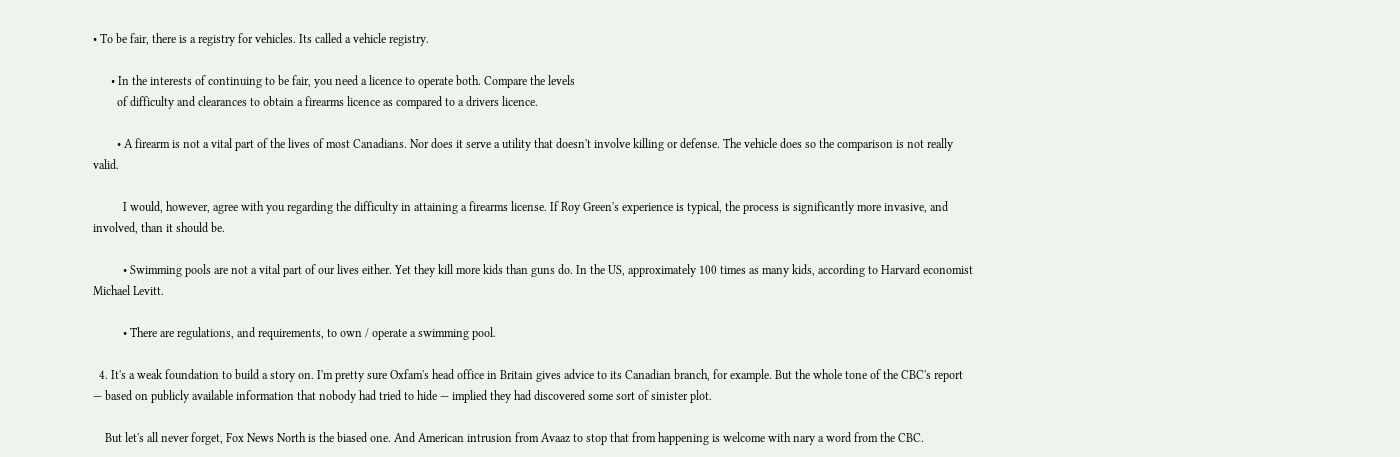• To be fair, there is a registry for vehicles. Its called a vehicle registry.

      • In the interests of continuing to be fair, you need a licence to operate both. Compare the levels
        of difficulty and clearances to obtain a firearms licence as compared to a drivers licence.

        • A firearm is not a vital part of the lives of most Canadians. Nor does it serve a utility that doesn't involve killing or defense. The vehicle does so the comparison is not really valid.

          I would, however, agree with you regarding the difficulty in attaining a firearms license. If Roy Green's experience is typical, the process is significantly more invasive, and involved, than it should be.

          • Swimming pools are not a vital part of our lives either. Yet they kill more kids than guns do. In the US, approximately 100 times as many kids, according to Harvard economist Michael Levitt.

          • There are regulations, and requirements, to own / operate a swimming pool.

  4. It's a weak foundation to build a story on. I'm pretty sure Oxfam's head office in Britain gives advice to its Canadian branch, for example. But the whole tone of the CBC's report — based on publicly available information that nobody had tried to hide — implied they had discovered some sort of sinister plot.

    But let's all never forget, Fox News North is the biased one. And American intrusion from Avaaz to stop that from happening is welcome with nary a word from the CBC.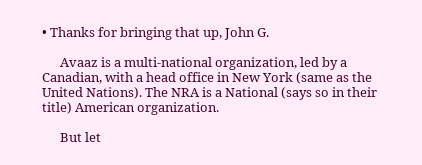• Thanks for bringing that up, John G.

      Avaaz is a multi-national organization, led by a Canadian, with a head office in New York (same as the United Nations). The NRA is a National (says so in their title) American organization.

      But let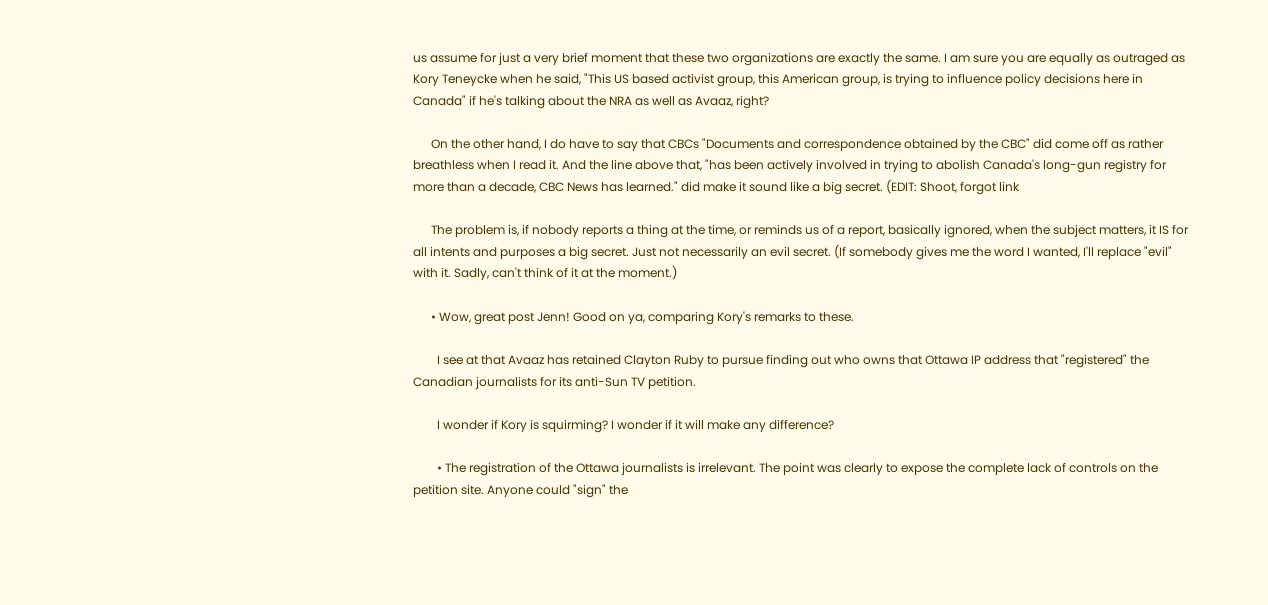us assume for just a very brief moment that these two organizations are exactly the same. I am sure you are equally as outraged as Kory Teneycke when he said, "This US based activist group, this American group, is trying to influence policy decisions here in Canada" if he's talking about the NRA as well as Avaaz, right?

      On the other hand, I do have to say that CBCs "Documents and correspondence obtained by the CBC" did come off as rather breathless when I read it. And the line above that, "has been actively involved in trying to abolish Canada's long-gun registry for more than a decade, CBC News has learned." did make it sound like a big secret. (EDIT: Shoot, forgot link

      The problem is, if nobody reports a thing at the time, or reminds us of a report, basically ignored, when the subject matters, it IS for all intents and purposes a big secret. Just not necessarily an evil secret. (If somebody gives me the word I wanted, I'll replace "evil" with it. Sadly, can't think of it at the moment.)

      • Wow, great post Jenn! Good on ya, comparing Kory's remarks to these.

        I see at that Avaaz has retained Clayton Ruby to pursue finding out who owns that Ottawa IP address that "registered" the Canadian journalists for its anti-Sun TV petition.

        I wonder if Kory is squirming? I wonder if it will make any difference?

        • The registration of the Ottawa journalists is irrelevant. The point was clearly to expose the complete lack of controls on the petition site. Anyone could "sign" the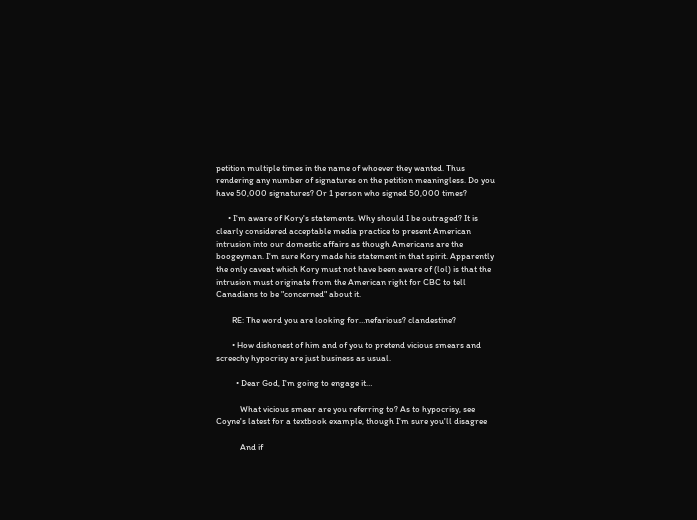petition multiple times in the name of whoever they wanted. Thus rendering any number of signatures on the petition meaningless. Do you have 50,000 signatures? Or 1 person who signed 50,000 times?

      • I'm aware of Kory's statements. Why should I be outraged? It is clearly considered acceptable media practice to present American intrusion into our domestic affairs as though Americans are the boogeyman. I'm sure Kory made his statement in that spirit. Apparently the only caveat which Kory must not have been aware of (lol) is that the intrusion must originate from the American right for CBC to tell Canadians to be "concerned" about it.

        RE: The word you are looking for…nefarious? clandestine?

        • How dishonest of him and of you to pretend vicious smears and screechy hypocrisy are just business as usual.

          • Dear God, I'm going to engage it…

            What vicious smear are you referring to? As to hypocrisy, see Coyne's latest for a textbook example, though I'm sure you'll disagree

            And if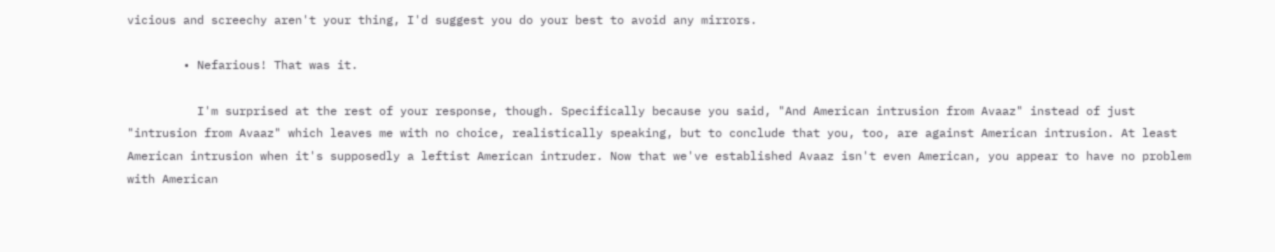vicious and screechy aren't your thing, I'd suggest you do your best to avoid any mirrors.

        • Nefarious! That was it.

          I'm surprised at the rest of your response, though. Specifically because you said, "And American intrusion from Avaaz" instead of just "intrusion from Avaaz" which leaves me with no choice, realistically speaking, but to conclude that you, too, are against American intrusion. At least American intrusion when it's supposedly a leftist American intruder. Now that we've established Avaaz isn't even American, you appear to have no problem with American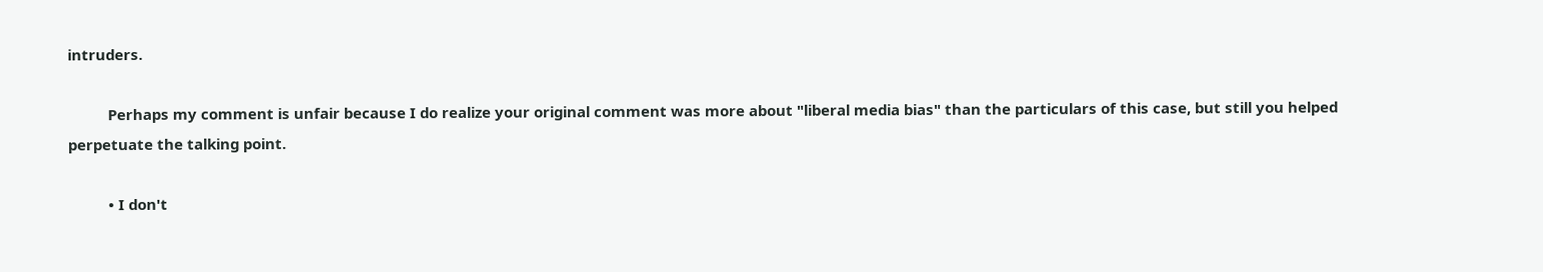intruders.

          Perhaps my comment is unfair because I do realize your original comment was more about "liberal media bias" than the particulars of this case, but still you helped perpetuate the talking point.

          • I don't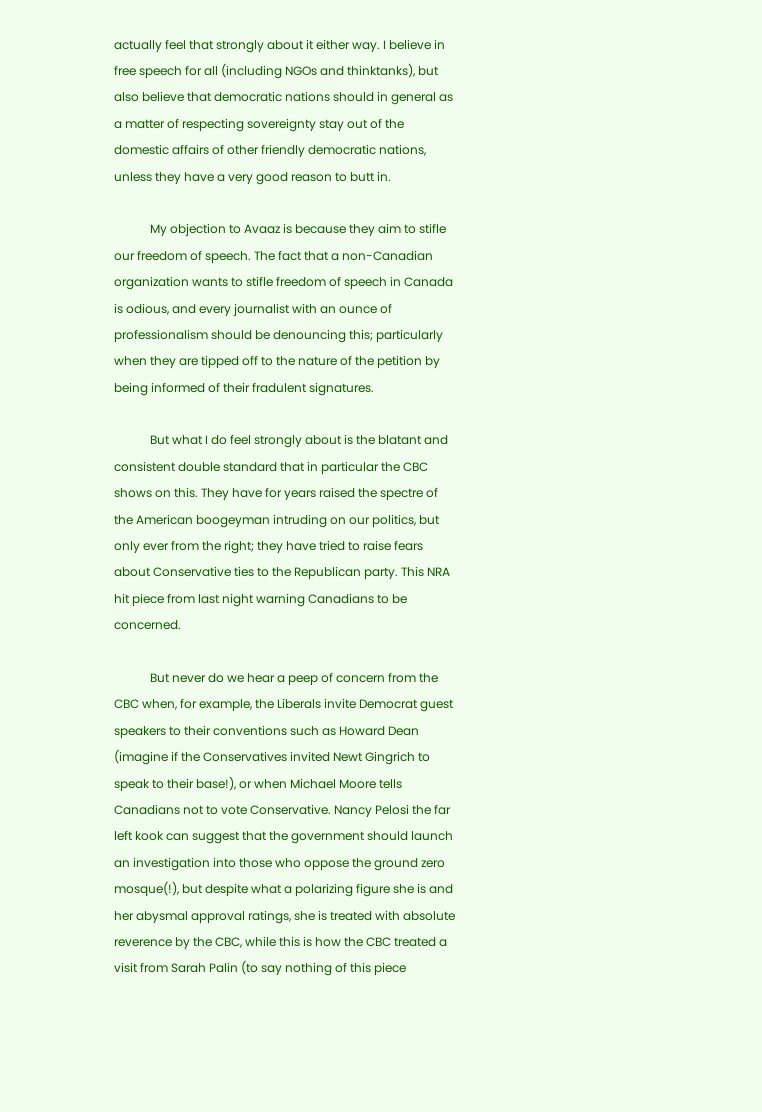actually feel that strongly about it either way. I believe in free speech for all (including NGOs and thinktanks), but also believe that democratic nations should in general as a matter of respecting sovereignty stay out of the domestic affairs of other friendly democratic nations, unless they have a very good reason to butt in.

            My objection to Avaaz is because they aim to stifle our freedom of speech. The fact that a non-Canadian organization wants to stifle freedom of speech in Canada is odious, and every journalist with an ounce of professionalism should be denouncing this; particularly when they are tipped off to the nature of the petition by being informed of their fradulent signatures.

            But what I do feel strongly about is the blatant and consistent double standard that in particular the CBC shows on this. They have for years raised the spectre of the American boogeyman intruding on our politics, but only ever from the right; they have tried to raise fears about Conservative ties to the Republican party. This NRA hit piece from last night warning Canadians to be concerned.

            But never do we hear a peep of concern from the CBC when, for example, the Liberals invite Democrat guest speakers to their conventions such as Howard Dean (imagine if the Conservatives invited Newt Gingrich to speak to their base!), or when Michael Moore tells Canadians not to vote Conservative. Nancy Pelosi the far left kook can suggest that the government should launch an investigation into those who oppose the ground zero mosque(!), but despite what a polarizing figure she is and her abysmal approval ratings, she is treated with absolute reverence by the CBC, while this is how the CBC treated a visit from Sarah Palin (to say nothing of this piece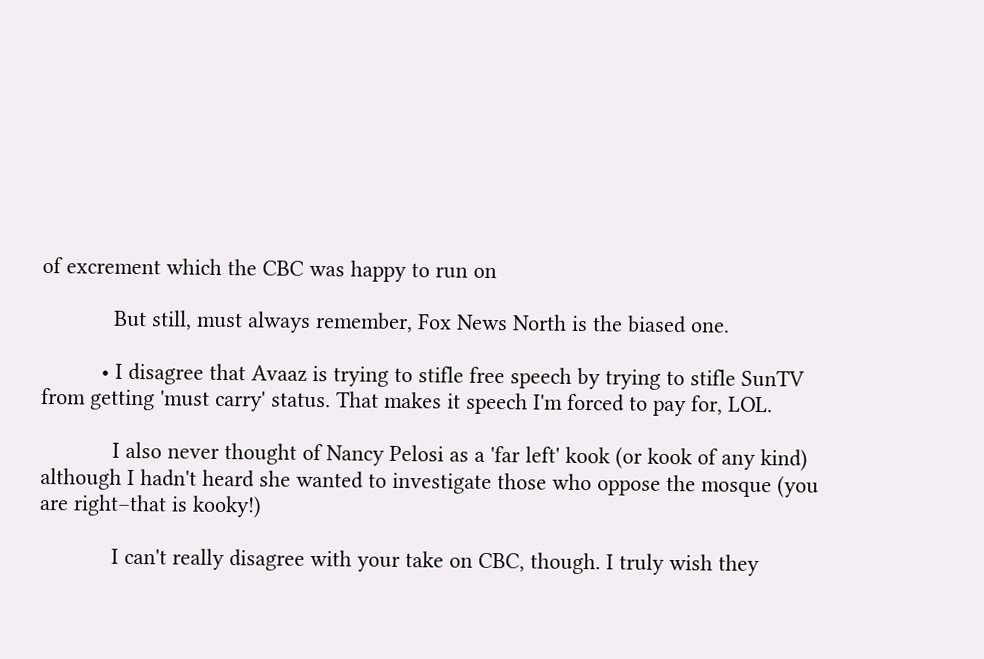of excrement which the CBC was happy to run on

            But still, must always remember, Fox News North is the biased one.

          • I disagree that Avaaz is trying to stifle free speech by trying to stifle SunTV from getting 'must carry' status. That makes it speech I'm forced to pay for, LOL.

            I also never thought of Nancy Pelosi as a 'far left' kook (or kook of any kind) although I hadn't heard she wanted to investigate those who oppose the mosque (you are right–that is kooky!)

            I can't really disagree with your take on CBC, though. I truly wish they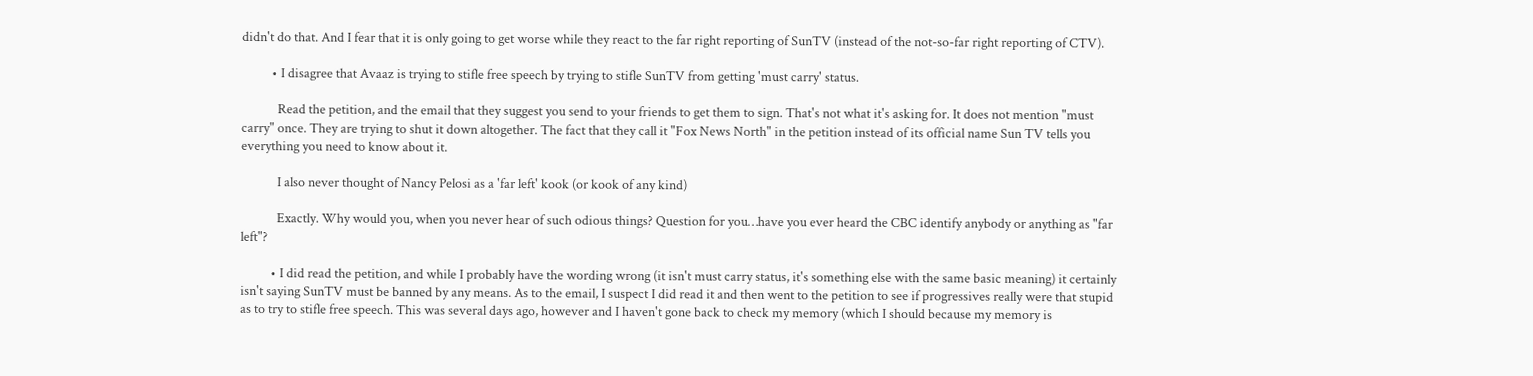didn't do that. And I fear that it is only going to get worse while they react to the far right reporting of SunTV (instead of the not-so-far right reporting of CTV).

          • I disagree that Avaaz is trying to stifle free speech by trying to stifle SunTV from getting 'must carry' status.

            Read the petition, and the email that they suggest you send to your friends to get them to sign. That's not what it's asking for. It does not mention "must carry" once. They are trying to shut it down altogether. The fact that they call it "Fox News North" in the petition instead of its official name Sun TV tells you everything you need to know about it.

            I also never thought of Nancy Pelosi as a 'far left' kook (or kook of any kind)

            Exactly. Why would you, when you never hear of such odious things? Question for you…have you ever heard the CBC identify anybody or anything as "far left"?

          • I did read the petition, and while I probably have the wording wrong (it isn't must carry status, it's something else with the same basic meaning) it certainly isn't saying SunTV must be banned by any means. As to the email, I suspect I did read it and then went to the petition to see if progressives really were that stupid as to try to stifle free speech. This was several days ago, however and I haven't gone back to check my memory (which I should because my memory is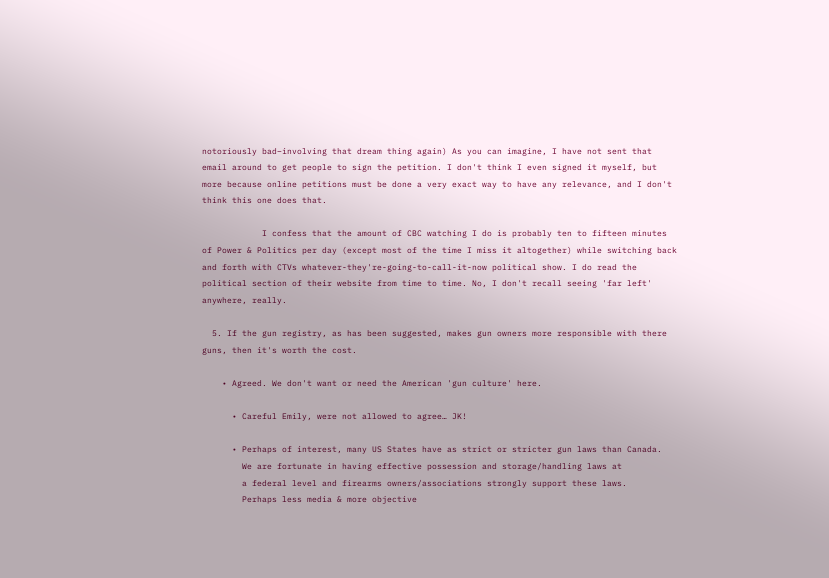notoriously bad–involving that dream thing again) As you can imagine, I have not sent that email around to get people to sign the petition. I don't think I even signed it myself, but more because online petitions must be done a very exact way to have any relevance, and I don't think this one does that.

            I confess that the amount of CBC watching I do is probably ten to fifteen minutes of Power & Politics per day (except most of the time I miss it altogether) while switching back and forth with CTVs whatever-they're-going-to-call-it-now political show. I do read the political section of their website from time to time. No, I don't recall seeing 'far left' anywhere, really.

  5. If the gun registry, as has been suggested, makes gun owners more responsible with there guns, then it's worth the cost.

    • Agreed. We don't want or need the American 'gun culture' here.

      • Careful Emily, were not allowed to agree… JK!

      • Perhaps of interest, many US States have as strict or stricter gun laws than Canada.
        We are fortunate in having effective possession and storage/handling laws at
        a federal level and firearms owners/associations strongly support these laws.
        Perhaps less media & more objective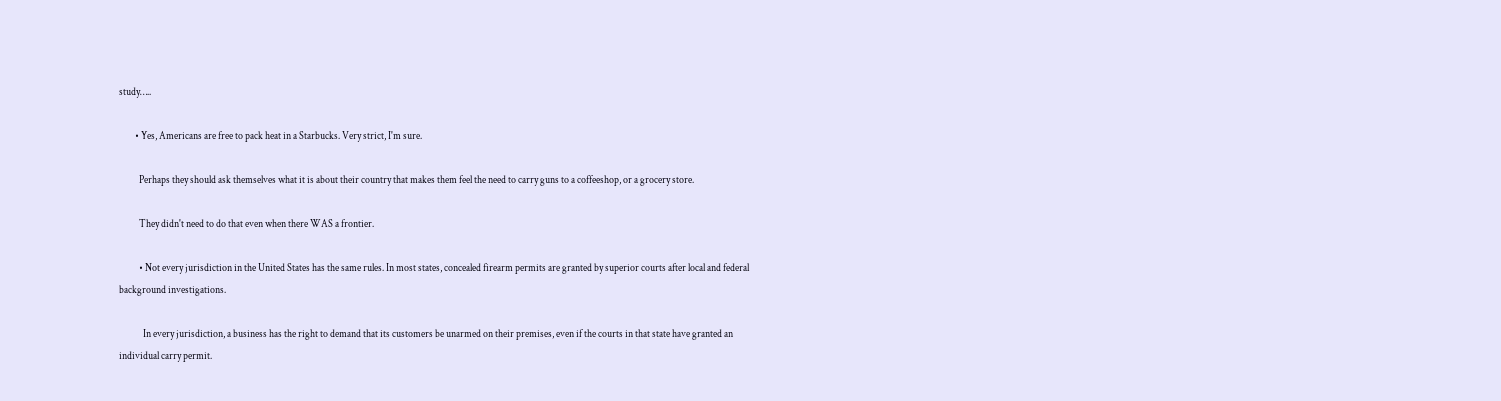study…..

        • Yes, Americans are free to pack heat in a Starbucks. Very strict, I'm sure.

          Perhaps they should ask themselves what it is about their country that makes them feel the need to carry guns to a coffeeshop, or a grocery store.

          They didn't need to do that even when there WAS a frontier.

          • Not every jurisdiction in the United States has the same rules. In most states, concealed firearm permits are granted by superior courts after local and federal background investigations.

            In every jurisdiction, a business has the right to demand that its customers be unarmed on their premises, even if the courts in that state have granted an individual carry permit.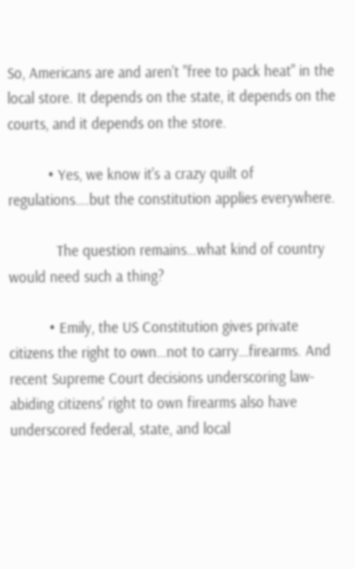So, Americans are and aren't "free to pack heat" in the local store. It depends on the state, it depends on the courts, and it depends on the store.

          • Yes, we know it's a crazy quilt of regulations….but the constitution applies everywhere.

            The question remains…what kind of country would need such a thing?

          • Emily, the US Constitution gives private citizens the right to own…not to carry…firearms. And recent Supreme Court decisions underscoring law-abiding citizens' right to own firearms also have underscored federal, state, and local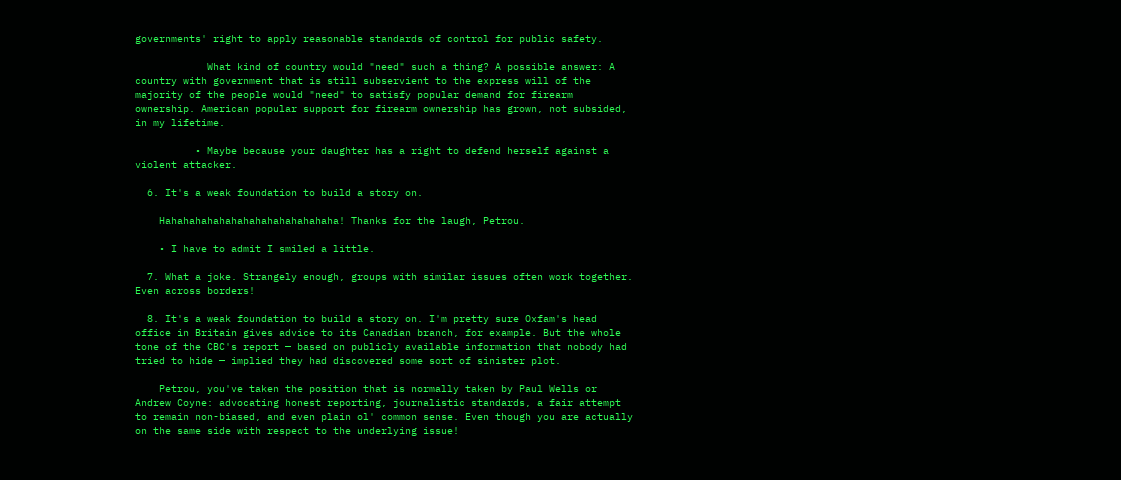governments' right to apply reasonable standards of control for public safety.

            What kind of country would "need" such a thing? A possible answer: A country with government that is still subservient to the express will of the majority of the people would "need" to satisfy popular demand for firearm ownership. American popular support for firearm ownership has grown, not subsided, in my lifetime.

          • Maybe because your daughter has a right to defend herself against a violent attacker.

  6. It's a weak foundation to build a story on.

    Hahahahahahahahahahahahahahaha! Thanks for the laugh, Petrou.

    • I have to admit I smiled a little.

  7. What a joke. Strangely enough, groups with similar issues often work together. Even across borders!

  8. It's a weak foundation to build a story on. I'm pretty sure Oxfam's head office in Britain gives advice to its Canadian branch, for example. But the whole tone of the CBC's report — based on publicly available information that nobody had tried to hide — implied they had discovered some sort of sinister plot.

    Petrou, you've taken the position that is normally taken by Paul Wells or Andrew Coyne: advocating honest reporting, journalistic standards, a fair attempt to remain non-biased, and even plain ol' common sense. Even though you are actually on the same side with respect to the underlying issue!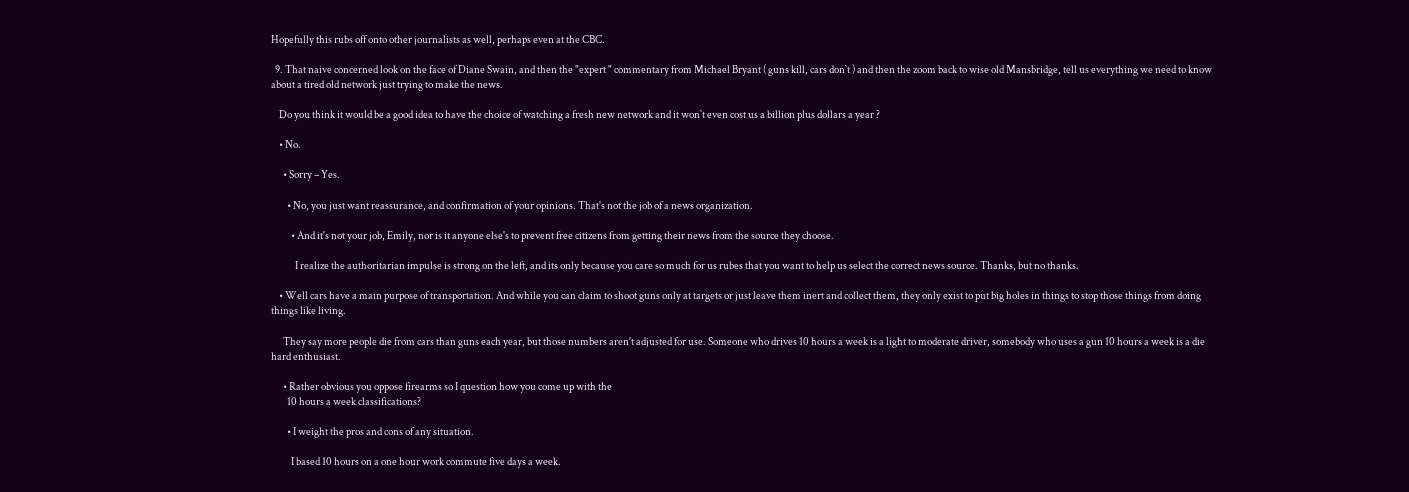Hopefully this rubs off onto other journalists as well, perhaps even at the CBC.

  9. That naive concerned look on the face of Diane Swain, and then the "expert " commentary from Michael Bryant ( guns kill, cars don`t ) and then the zoom back to wise old Mansbridge, tell us everything we need to know about a tired old network just trying to make the news.

    Do you think it would be a good idea to have the choice of watching a fresh new network and it won`t even cost us a billion plus dollars a year ?

    • No.

      • Sorry – Yes.

        • No, you just want reassurance, and confirmation of your opinions. That's not the job of a news organization.

          • And it's not your job, Emily, nor is it anyone else's to prevent free citizens from getting their news from the source they choose.

            I realize the authoritarian impulse is strong on the left, and its only because you care so much for us rubes that you want to help us select the correct news source. Thanks, but no thanks.

    • Well cars have a main purpose of transportation. And while you can claim to shoot guns only at targets or just leave them inert and collect them, they only exist to put big holes in things to stop those things from doing things like living.

      They say more people die from cars than guns each year, but those numbers aren't adjusted for use. Someone who drives 10 hours a week is a light to moderate driver, somebody who uses a gun 10 hours a week is a die hard enthusiast.

      • Rather obvious you oppose firearms so I question how you come up with the
        10 hours a week classifications?

        • I weight the pros and cons of any situation.

          I based 10 hours on a one hour work commute five days a week.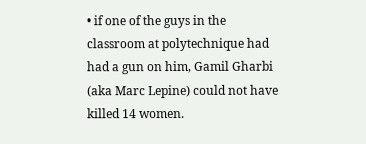• if one of the guys in the classroom at polytechnique had had a gun on him, Gamil Gharbi (aka Marc Lepine) could not have killed 14 women.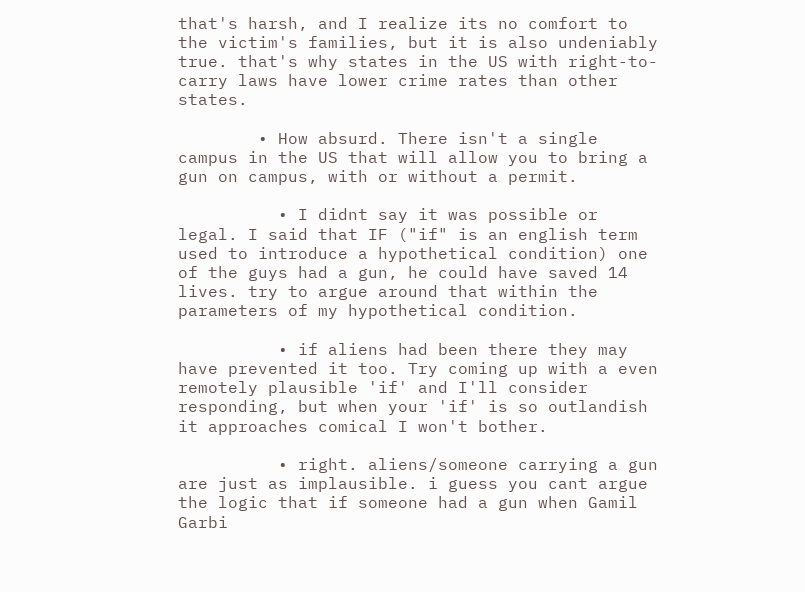that's harsh, and I realize its no comfort to the victim's families, but it is also undeniably true. that's why states in the US with right-to-carry laws have lower crime rates than other states.

        • How absurd. There isn't a single campus in the US that will allow you to bring a gun on campus, with or without a permit.

          • I didnt say it was possible or legal. I said that IF ("if" is an english term used to introduce a hypothetical condition) one of the guys had a gun, he could have saved 14 lives. try to argue around that within the parameters of my hypothetical condition.

          • if aliens had been there they may have prevented it too. Try coming up with a even remotely plausible 'if' and I'll consider responding, but when your 'if' is so outlandish it approaches comical I won't bother.

          • right. aliens/someone carrying a gun are just as implausible. i guess you cant argue the logic that if someone had a gun when Gamil Garbi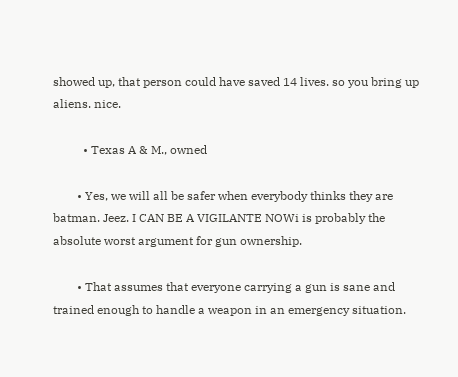showed up, that person could have saved 14 lives. so you bring up aliens. nice.

          • Texas A & M., owned

        • Yes, we will all be safer when everybody thinks they are batman. Jeez. I CAN BE A VIGILANTE NOWi is probably the absolute worst argument for gun ownership.

        • That assumes that everyone carrying a gun is sane and trained enough to handle a weapon in an emergency situation.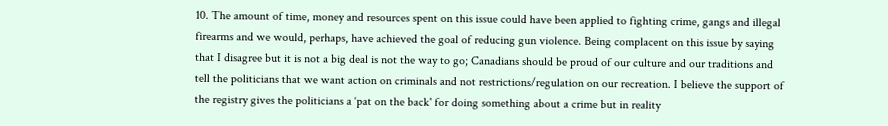10. The amount of time, money and resources spent on this issue could have been applied to fighting crime, gangs and illegal firearms and we would, perhaps, have achieved the goal of reducing gun violence. Being complacent on this issue by saying that I disagree but it is not a big deal is not the way to go; Canadians should be proud of our culture and our traditions and tell the politicians that we want action on criminals and not restrictions/regulation on our recreation. I believe the support of the registry gives the politicians a ‘pat on the back' for doing something about a crime but in reality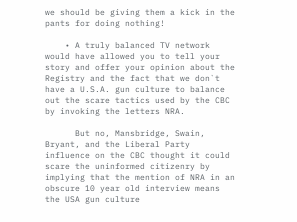we should be giving them a kick in the pants for doing nothing!

    • A truly balanced TV network would have allowed you to tell your story and offer your opinion about the Registry and the fact that we don`t have a U.S.A. gun culture to balance out the scare tactics used by the CBC by invoking the letters NRA.

      But no, Mansbridge, Swain, Bryant, and the Liberal Party influence on the CBC thought it could scare the uninformed citizenry by implying that the mention of NRA in an obscure 10 year old interview means the USA gun culture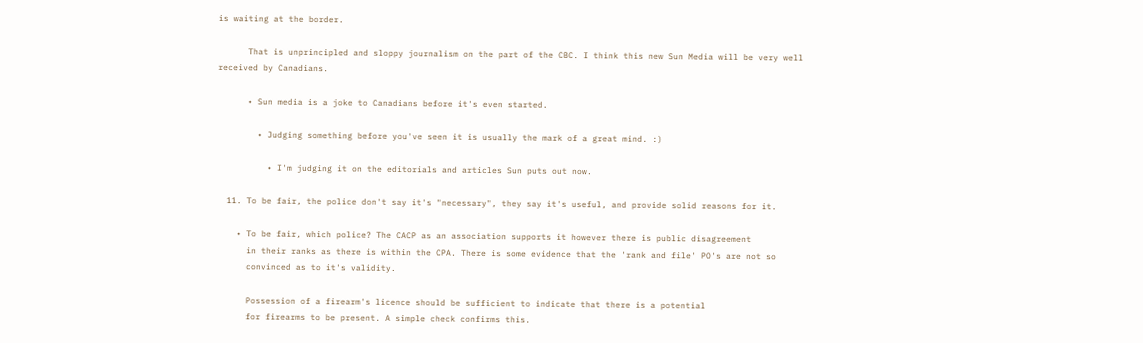is waiting at the border.

      That is unprincipled and sloppy journalism on the part of the CBC. I think this new Sun Media will be very well received by Canadians.

      • Sun media is a joke to Canadians before it's even started.

        • Judging something before you've seen it is usually the mark of a great mind. :)

          • I'm judging it on the editorials and articles Sun puts out now.

  11. To be fair, the police don't say it's "necessary", they say it's useful, and provide solid reasons for it.

    • To be fair, which police? The CACP as an association supports it however there is public disagreement
      in their ranks as there is within the CPA. There is some evidence that the 'rank and file' PO's are not so
      convinced as to it's validity.

      Possession of a firearm's licence should be sufficient to indicate that there is a potential
      for firearms to be present. A simple check confirms this.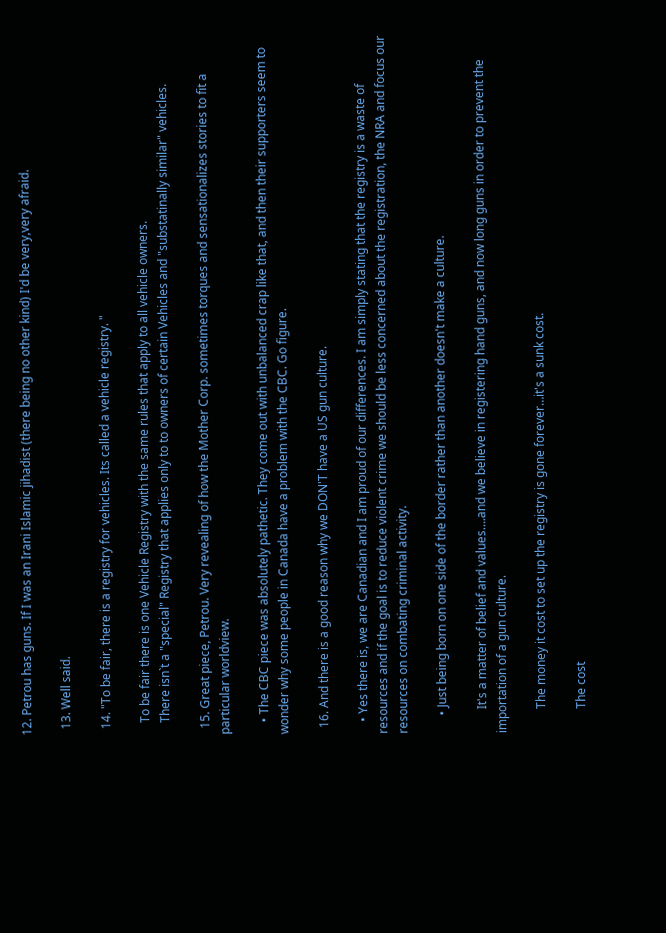12. Petrou has guns. If I was an Irani Islamic jihadist (there being no other kind) I'd be very,very afraid.

  13. Well said.

  14. "To be fair, there is a registry for vehicles. Its called a vehicle registry. "

    To be fair there is one Vehicle Registry with the same rules that apply to all vehicle owners.
    There isn`t a "special" Registry that applies only to to owners of certain Vehicles and "substatinally similar" vehicles.

  15. Great piece, Petrou. Very revealing of how the Mother Corp. sometimes torques and sensationalizes stories to fit a particular worldview.

    • The CBC piece was absolutely pathetic. They come out with unbalanced crap like that, and then their supporters seem to wonder why some people in Canada have a problem with the CBC. Go figure.

  16. And there is a good reason why we DON'T have a US gun culture.

    • Yes there is, we are Canadian and I am proud of our differences. I am simply stating that the registry is a waste of resources and if the goal is to reduce violent crime we should be less concerned about the registration, the NRA and focus our resources on combating criminal activity.

      • Just being born on one side of the border rather than another doesn't make a culture.

        It's a matter of belief and values….and we believe in registering hand guns, and now long guns in order to prevent the importation of a gun culture.

        The money it cost to set up the registry is gone forever…it's a sunk cost.

        The cost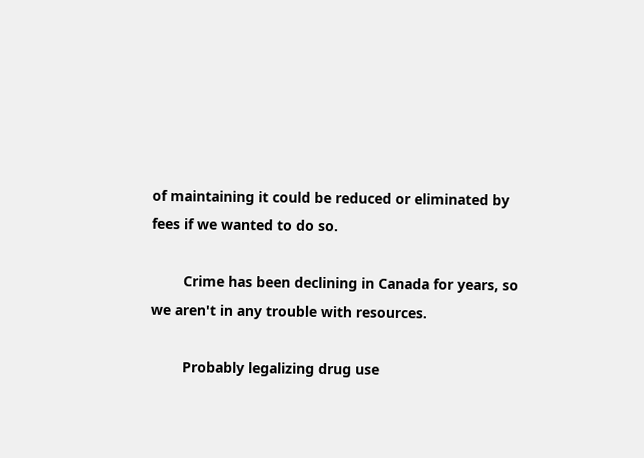of maintaining it could be reduced or eliminated by fees if we wanted to do so.

        Crime has been declining in Canada for years, so we aren't in any trouble with resources.

        Probably legalizing drug use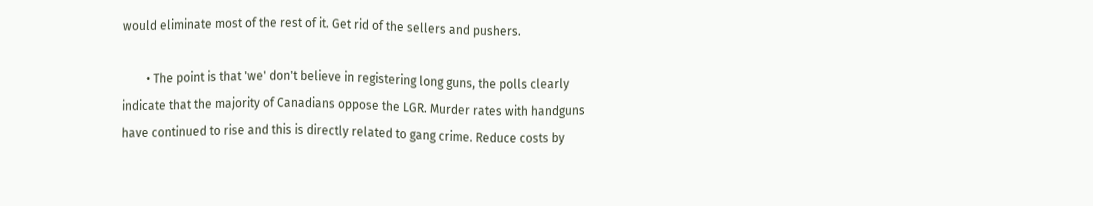would eliminate most of the rest of it. Get rid of the sellers and pushers.

        • The point is that 'we' don't believe in registering long guns, the polls clearly indicate that the majority of Canadians oppose the LGR. Murder rates with handguns have continued to rise and this is directly related to gang crime. Reduce costs by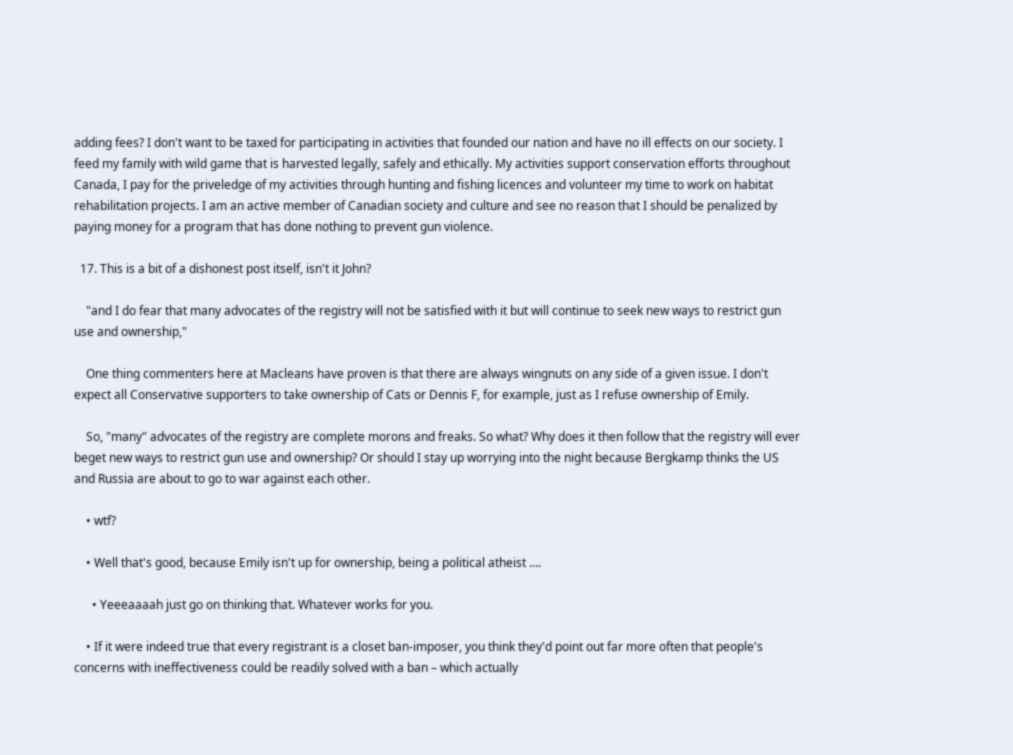adding fees? I don't want to be taxed for participating in activities that founded our nation and have no ill effects on our society. I feed my family with wild game that is harvested legally, safely and ethically. My activities support conservation efforts throughout Canada, I pay for the priveledge of my activities through hunting and fishing licences and volunteer my time to work on habitat rehabilitation projects. I am an active member of Canadian society and culture and see no reason that I should be penalized by paying money for a program that has done nothing to prevent gun violence.

  17. This is a bit of a dishonest post itself, isn't it John?

    "and I do fear that many advocates of the registry will not be satisfied with it but will continue to seek new ways to restrict gun use and ownership,"

    One thing commenters here at Macleans have proven is that there are always wingnuts on any side of a given issue. I don't expect all Conservative supporters to take ownership of Cats or Dennis F, for example, just as I refuse ownership of Emily.

    So, "many" advocates of the registry are complete morons and freaks. So what? Why does it then follow that the registry will ever beget new ways to restrict gun use and ownership? Or should I stay up worrying into the night because Bergkamp thinks the US and Russia are about to go to war against each other.

    • wtf?

    • Well that's good, because Emily isn't up for ownership, being a political atheist ….

      • Yeeeaaaah just go on thinking that. Whatever works for you.

    • If it were indeed true that every registrant is a closet ban-imposer, you think they'd point out far more often that people's concerns with ineffectiveness could be readily solved with a ban – which actually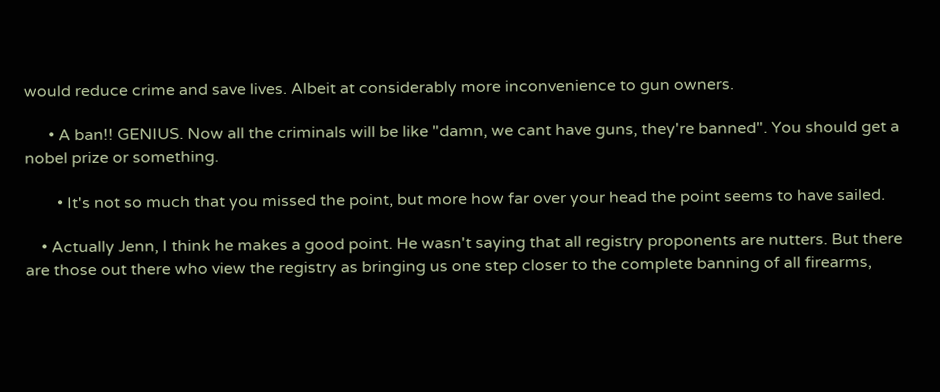would reduce crime and save lives. Albeit at considerably more inconvenience to gun owners.

      • A ban!! GENIUS. Now all the criminals will be like "damn, we cant have guns, they're banned". You should get a nobel prize or something.

        • It's not so much that you missed the point, but more how far over your head the point seems to have sailed.

    • Actually Jenn, I think he makes a good point. He wasn't saying that all registry proponents are nutters. But there are those out there who view the registry as bringing us one step closer to the complete banning of all firearms,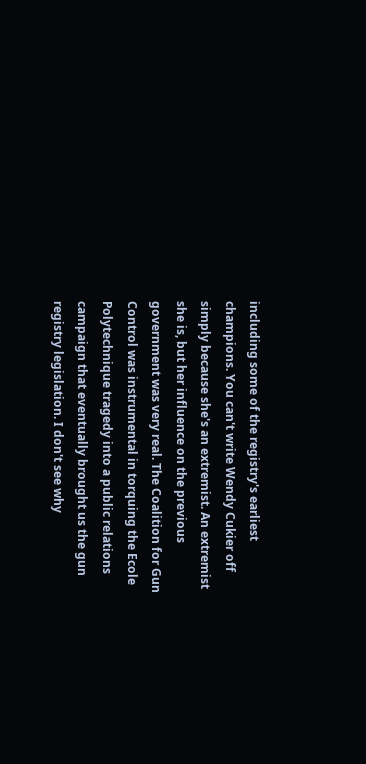including some of the registry's earliest champions. You can't write Wendy Cukier off simply because she's an extremist. An extremist she is, but her influence on the previous government was very real. The Coalition for Gun Control was instrumental in torquing the Ecole Polytechnique tragedy into a public relations campaign that eventually brought us the gun registry legislation. I don't see why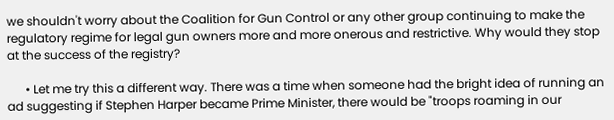we shouldn't worry about the Coalition for Gun Control or any other group continuing to make the regulatory regime for legal gun owners more and more onerous and restrictive. Why would they stop at the success of the registry?

      • Let me try this a different way. There was a time when someone had the bright idea of running an ad suggesting if Stephen Harper became Prime Minister, there would be "troops roaming in our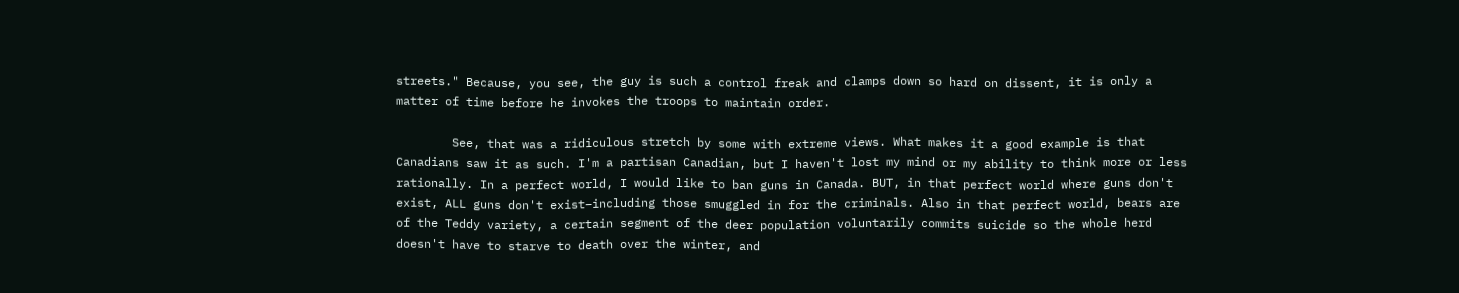streets." Because, you see, the guy is such a control freak and clamps down so hard on dissent, it is only a matter of time before he invokes the troops to maintain order.

        See, that was a ridiculous stretch by some with extreme views. What makes it a good example is that Canadians saw it as such. I'm a partisan Canadian, but I haven't lost my mind or my ability to think more or less rationally. In a perfect world, I would like to ban guns in Canada. BUT, in that perfect world where guns don't exist, ALL guns don't exist–including those smuggled in for the criminals. Also in that perfect world, bears are of the Teddy variety, a certain segment of the deer population voluntarily commits suicide so the whole herd doesn't have to starve to death over the winter, and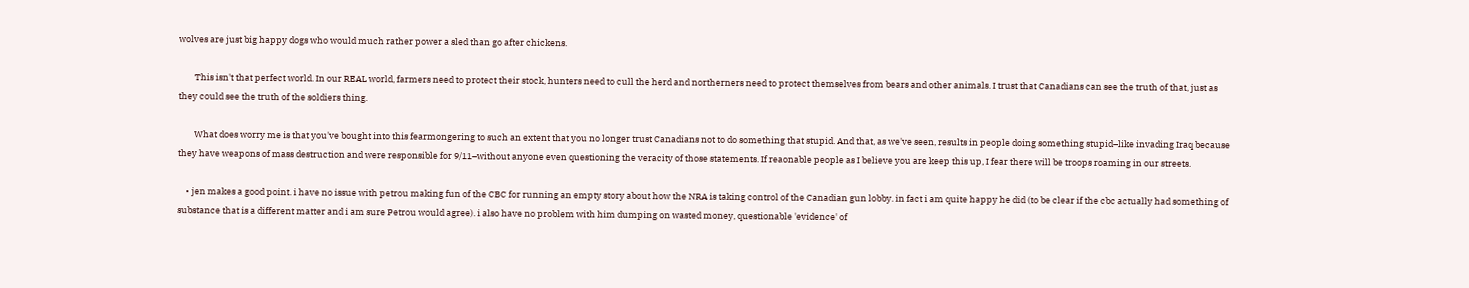wolves are just big happy dogs who would much rather power a sled than go after chickens.

        This isn't that perfect world. In our REAL world, farmers need to protect their stock, hunters need to cull the herd and northerners need to protect themselves from bears and other animals. I trust that Canadians can see the truth of that, just as they could see the truth of the soldiers thing.

        What does worry me is that you've bought into this fearmongering to such an extent that you no longer trust Canadians not to do something that stupid. And that, as we've seen, results in people doing something stupid–like invading Iraq because they have weapons of mass destruction and were responsible for 9/11–without anyone even questioning the veracity of those statements. If reaonable people as I believe you are keep this up, I fear there will be troops roaming in our streets.

    • jen makes a good point. i have no issue with petrou making fun of the CBC for running an empty story about how the NRA is taking control of the Canadian gun lobby. in fact i am quite happy he did (to be clear if the cbc actually had something of substance that is a different matter and i am sure Petrou would agree). i also have no problem with him dumping on wasted money, questionable 'evidence' of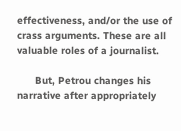effectiveness, and/or the use of crass arguments. These are all valuable roles of a journalist.

      But, Petrou changes his narrative after appropriately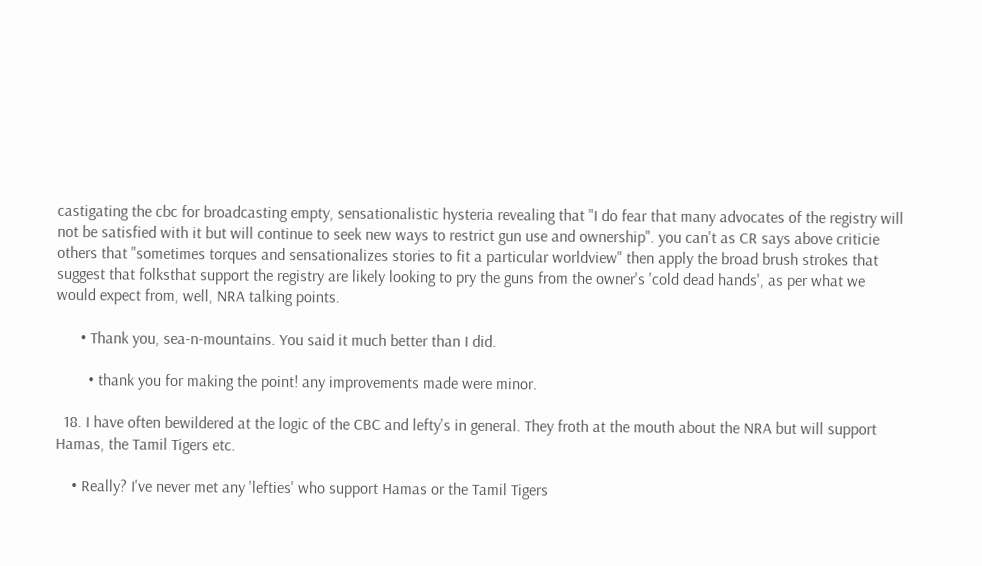castigating the cbc for broadcasting empty, sensationalistic hysteria revealing that "I do fear that many advocates of the registry will not be satisfied with it but will continue to seek new ways to restrict gun use and ownership". you can't as CR says above criticie others that "sometimes torques and sensationalizes stories to fit a particular worldview" then apply the broad brush strokes that suggest that folksthat support the registry are likely looking to pry the guns from the owner's 'cold dead hands', as per what we would expect from, well, NRA talking points.

      • Thank you, sea-n-mountains. You said it much better than I did.

        • thank you for making the point! any improvements made were minor.

  18. I have often bewildered at the logic of the CBC and lefty's in general. They froth at the mouth about the NRA but will support Hamas, the Tamil Tigers etc.

    • Really? I've never met any 'lefties' who support Hamas or the Tamil Tigers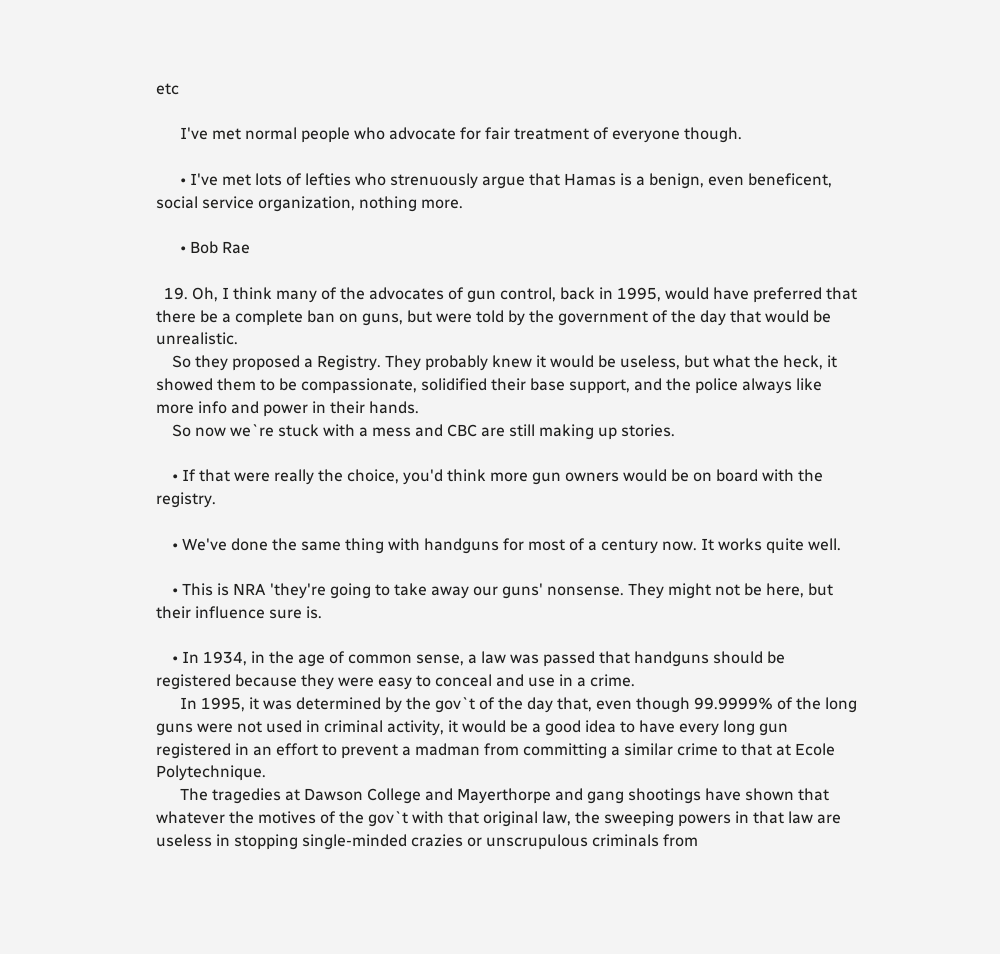etc

      I've met normal people who advocate for fair treatment of everyone though.

      • I've met lots of lefties who strenuously argue that Hamas is a benign, even beneficent, social service organization, nothing more.

      • Bob Rae

  19. Oh, I think many of the advocates of gun control, back in 1995, would have preferred that there be a complete ban on guns, but were told by the government of the day that would be unrealistic.
    So they proposed a Registry. They probably knew it would be useless, but what the heck, it showed them to be compassionate, solidified their base support, and the police always like more info and power in their hands.
    So now we`re stuck with a mess and CBC are still making up stories.

    • If that were really the choice, you'd think more gun owners would be on board with the registry.

    • We've done the same thing with handguns for most of a century now. It works quite well.

    • This is NRA 'they're going to take away our guns' nonsense. They might not be here, but their influence sure is.

    • In 1934, in the age of common sense, a law was passed that handguns should be registered because they were easy to conceal and use in a crime.
      In 1995, it was determined by the gov`t of the day that, even though 99.9999% of the long guns were not used in criminal activity, it would be a good idea to have every long gun registered in an effort to prevent a madman from committing a similar crime to that at Ecole Polytechnique.
      The tragedies at Dawson College and Mayerthorpe and gang shootings have shown that whatever the motives of the gov`t with that original law, the sweeping powers in that law are useless in stopping single-minded crazies or unscrupulous criminals from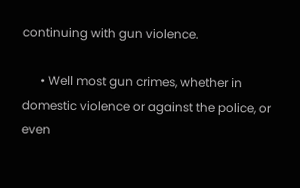continuing with gun violence.

      • Well most gun crimes, whether in domestic violence or against the police, or even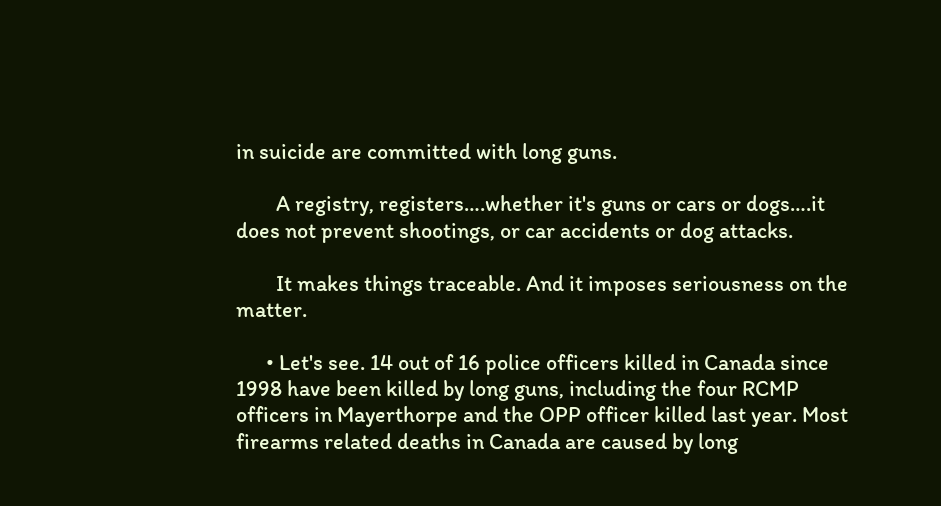in suicide are committed with long guns.

        A registry, registers….whether it's guns or cars or dogs….it does not prevent shootings, or car accidents or dog attacks.

        It makes things traceable. And it imposes seriousness on the matter.

      • Let's see. 14 out of 16 police officers killed in Canada since 1998 have been killed by long guns, including the four RCMP officers in Mayerthorpe and the OPP officer killed last year. Most firearms related deaths in Canada are caused by long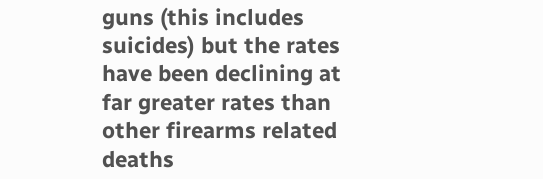guns (this includes suicides) but the rates have been declining at far greater rates than other firearms related deaths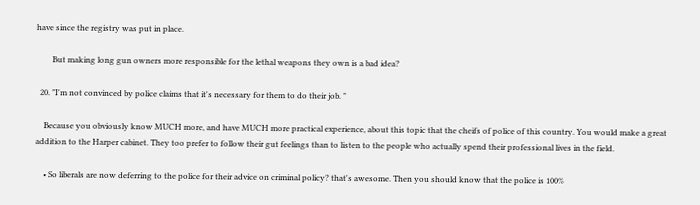have since the registry was put in place.

        But making long gun owners more responsible for the lethal weapons they own is a bad idea?

  20. "I'm not convinced by police claims that it's necessary for them to do their job. "

    Because you obviously know MUCH more, and have MUCH more practical experience, about this topic that the cheifs of police of this country. You would make a great addition to the Harper cabinet. They too prefer to follow their gut feelings than to listen to the people who actually spend their professional lives in the field.

    • So liberals are now deferring to the police for their advice on criminal policy? that's awesome. Then you should know that the police is 100%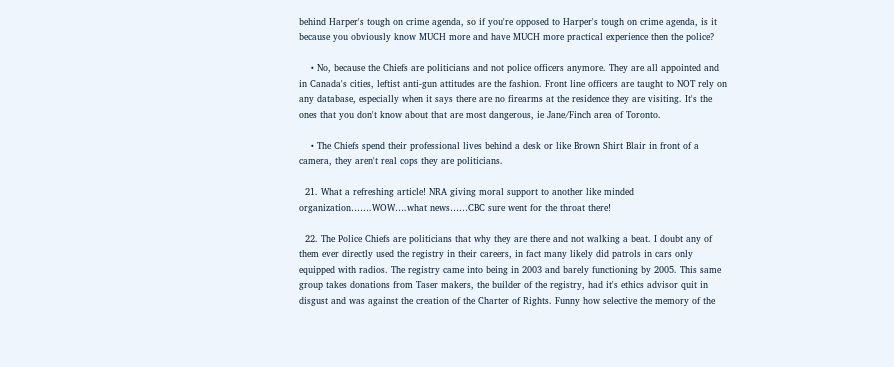behind Harper's tough on crime agenda, so if you're opposed to Harper's tough on crime agenda, is it because you obviously know MUCH more and have MUCH more practical experience then the police?

    • No, because the Chiefs are politicians and not police officers anymore. They are all appointed and in Canada's cities, leftist anti-gun attitudes are the fashion. Front line officers are taught to NOT rely on any database, especially when it says there are no firearms at the residence they are visiting. It's the ones that you don't know about that are most dangerous, ie Jane/Finch area of Toronto.

    • The Chiefs spend their professional lives behind a desk or like Brown Shirt Blair in front of a camera, they aren't real cops they are politicians.

  21. What a refreshing article! NRA giving moral support to another like minded organization…….WOW….what news……CBC sure went for the throat there!

  22. The Police Chiefs are politicians that why they are there and not walking a beat. I doubt any of them ever directly used the registry in their careers, in fact many likely did patrols in cars only equipped with radios. The registry came into being in 2003 and barely functioning by 2005. This same group takes donations from Taser makers, the builder of the registry, had it's ethics advisor quit in disgust and was against the creation of the Charter of Rights. Funny how selective the memory of the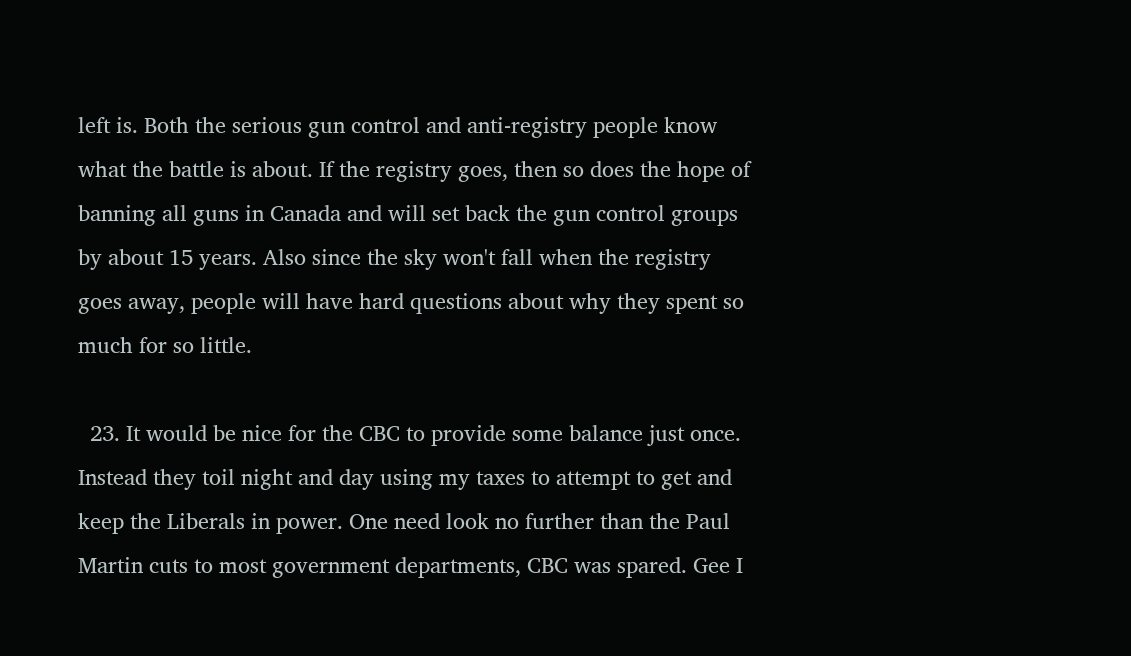left is. Both the serious gun control and anti-registry people know what the battle is about. If the registry goes, then so does the hope of banning all guns in Canada and will set back the gun control groups by about 15 years. Also since the sky won't fall when the registry goes away, people will have hard questions about why they spent so much for so little.

  23. It would be nice for the CBC to provide some balance just once. Instead they toil night and day using my taxes to attempt to get and keep the Liberals in power. One need look no further than the Paul Martin cuts to most government departments, CBC was spared. Gee I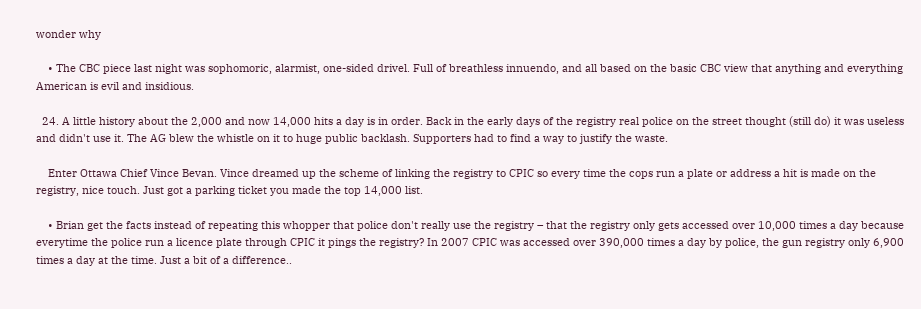wonder why

    • The CBC piece last night was sophomoric, alarmist, one-sided drivel. Full of breathless innuendo, and all based on the basic CBC view that anything and everything American is evil and insidious.

  24. A little history about the 2,000 and now 14,000 hits a day is in order. Back in the early days of the registry real police on the street thought (still do) it was useless and didn't use it. The AG blew the whistle on it to huge public backlash. Supporters had to find a way to justify the waste.

    Enter Ottawa Chief Vince Bevan. Vince dreamed up the scheme of linking the registry to CPIC so every time the cops run a plate or address a hit is made on the registry, nice touch. Just got a parking ticket you made the top 14,000 list.

    • Brian get the facts instead of repeating this whopper that police don't really use the registry – that the registry only gets accessed over 10,000 times a day because everytime the police run a licence plate through CPIC it pings the registry? In 2007 CPIC was accessed over 390,000 times a day by police, the gun registry only 6,900 times a day at the time. Just a bit of a difference..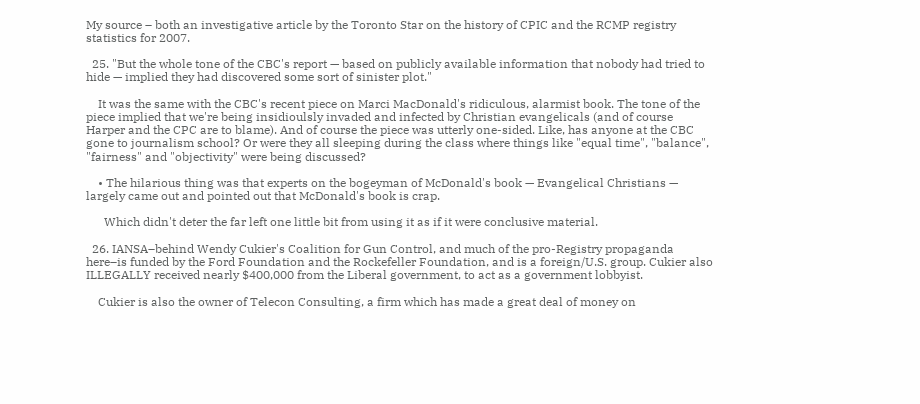My source – both an investigative article by the Toronto Star on the history of CPIC and the RCMP registry statistics for 2007.

  25. "But the whole tone of the CBC's report — based on publicly available information that nobody had tried to hide — implied they had discovered some sort of sinister plot."

    It was the same with the CBC's recent piece on Marci MacDonald's ridiculous, alarmist book. The tone of the piece implied that we're being insidioulsly invaded and infected by Christian evangelicals (and of course Harper and the CPC are to blame). And of course the piece was utterly one-sided. Like, has anyone at the CBC gone to journalism school? Or were they all sleeping during the class where things like "equal time", "balance", "fairness" and "objectivity" were being discussed?

    • The hilarious thing was that experts on the bogeyman of McDonald's book — Evangelical Christians — largely came out and pointed out that McDonald's book is crap.

      Which didn't deter the far left one little bit from using it as if it were conclusive material.

  26. IANSA–behind Wendy Cukier's Coalition for Gun Control, and much of the pro-Registry propaganda here–is funded by the Ford Foundation and the Rockefeller Foundation, and is a foreign/U.S. group. Cukier also ILLEGALLY received nearly $400,000 from the Liberal government, to act as a government lobbyist.

    Cukier is also the owner of Telecon Consulting, a firm which has made a great deal of money on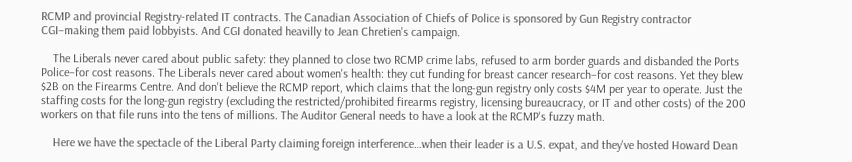RCMP and provincial Registry-related IT contracts. The Canadian Association of Chiefs of Police is sponsored by Gun Registry contractor CGI–making them paid lobbyists. And CGI donated heavilly to Jean Chretien's campaign.

    The Liberals never cared about public safety: they planned to close two RCMP crime labs, refused to arm border guards and disbanded the Ports Police–for cost reasons. The Liberals never cared about women's health: they cut funding for breast cancer research–for cost reasons. Yet they blew $2B on the Firearms Centre. And don't believe the RCMP report, which claims that the long-gun registry only costs $4M per year to operate. Just the staffing costs for the long-gun registry (excluding the restricted/prohibited firearms registry, licensing bureaucracy, or IT and other costs) of the 200 workers on that file runs into the tens of millions. The Auditor General needs to have a look at the RCMP's fuzzy math.

    Here we have the spectacle of the Liberal Party claiming foreign interference…when their leader is a U.S. expat, and they've hosted Howard Dean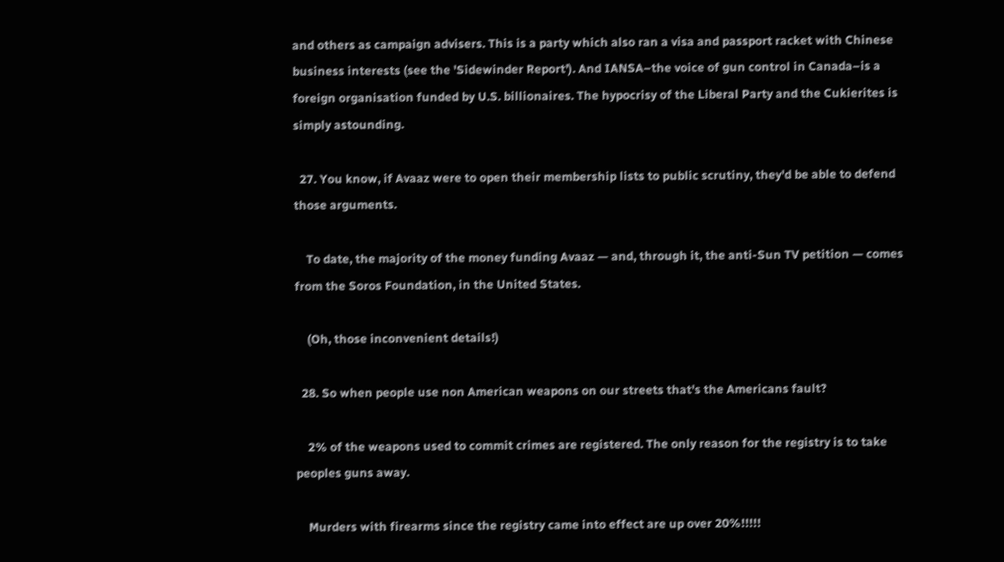and others as campaign advisers. This is a party which also ran a visa and passport racket with Chinese business interests (see the 'Sidewinder Report'). And IANSA–the voice of gun control in Canada–is a foreign organisation funded by U.S. billionaires. The hypocrisy of the Liberal Party and the Cukierites is simply astounding.

  27. You know, if Avaaz were to open their membership lists to public scrutiny, they'd be able to defend those arguments.

    To date, the majority of the money funding Avaaz — and, through it, the anti-Sun TV petition — comes from the Soros Foundation, in the United States.

    (Oh, those inconvenient details!)

  28. So when people use non American weapons on our streets that's the Americans fault?

    2% of the weapons used to commit crimes are registered. The only reason for the registry is to take peoples guns away.

    Murders with firearms since the registry came into effect are up over 20%!!!!!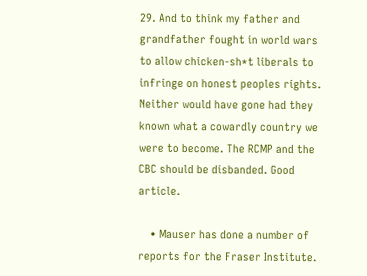29. And to think my father and grandfather fought in world wars to allow chicken-sh*t liberals to infringe on honest peoples rights. Neither would have gone had they known what a cowardly country we were to become. The RCMP and the CBC should be disbanded. Good article.

    • Mauser has done a number of reports for the Fraser Institute.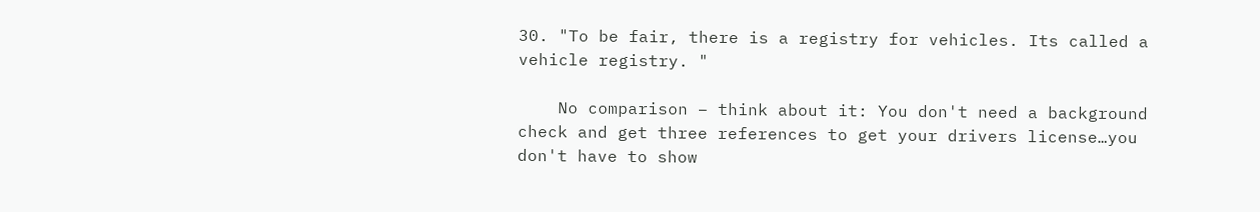30. "To be fair, there is a registry for vehicles. Its called a vehicle registry. "

    No comparison – think about it: You don't need a background check and get three references to get your drivers license…you don't have to show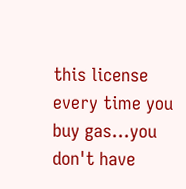this license every time you buy gas…you don't have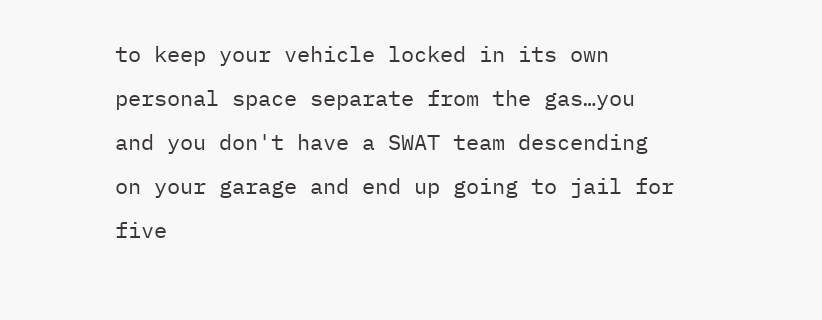to keep your vehicle locked in its own personal space separate from the gas…you and you don't have a SWAT team descending on your garage and end up going to jail for five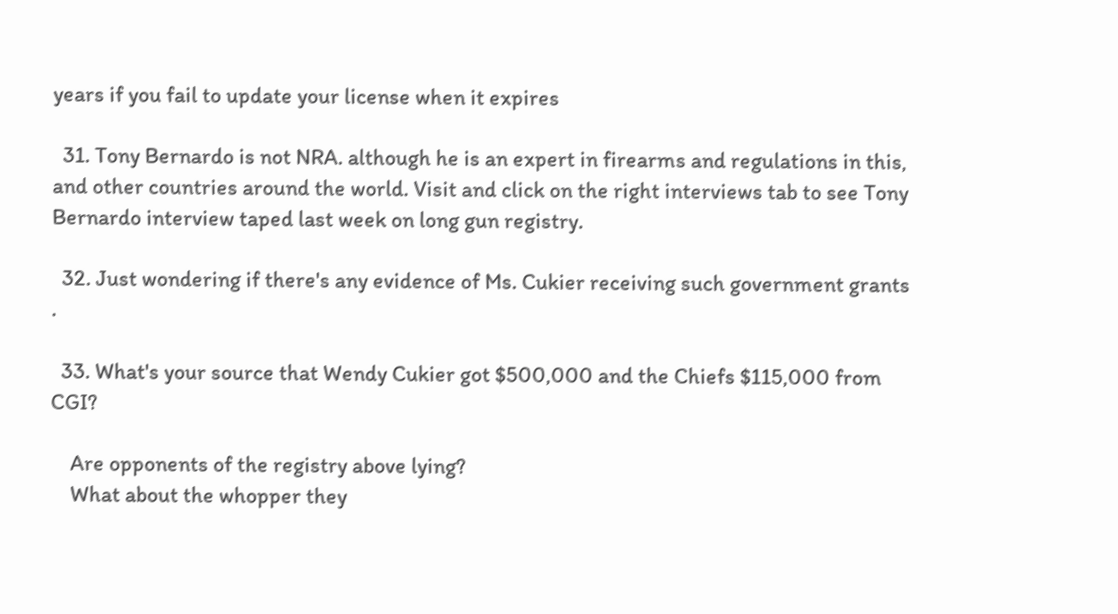years if you fail to update your license when it expires

  31. Tony Bernardo is not NRA. although he is an expert in firearms and regulations in this, and other countries around the world. Visit and click on the right interviews tab to see Tony Bernardo interview taped last week on long gun registry.

  32. Just wondering if there's any evidence of Ms. Cukier receiving such government grants .

  33. What's your source that Wendy Cukier got $500,000 and the Chiefs $115,000 from CGI?

    Are opponents of the registry above lying?
    What about the whopper they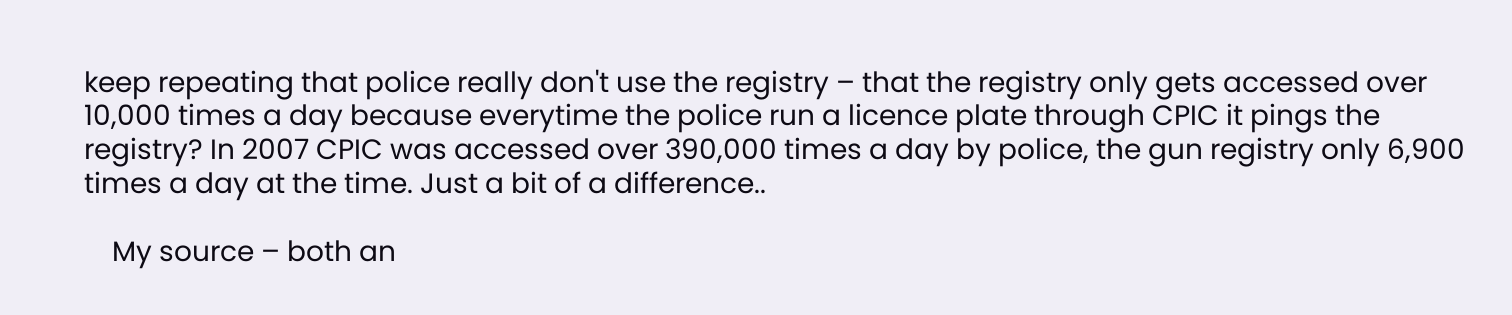keep repeating that police really don't use the registry – that the registry only gets accessed over 10,000 times a day because everytime the police run a licence plate through CPIC it pings the registry? In 2007 CPIC was accessed over 390,000 times a day by police, the gun registry only 6,900 times a day at the time. Just a bit of a difference..

    My source – both an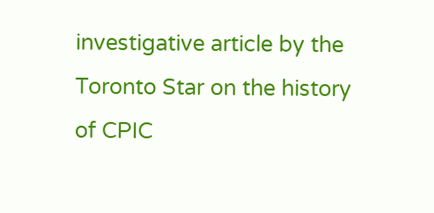investigative article by the Toronto Star on the history of CPIC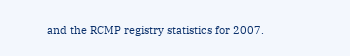and the RCMP registry statistics for 2007.